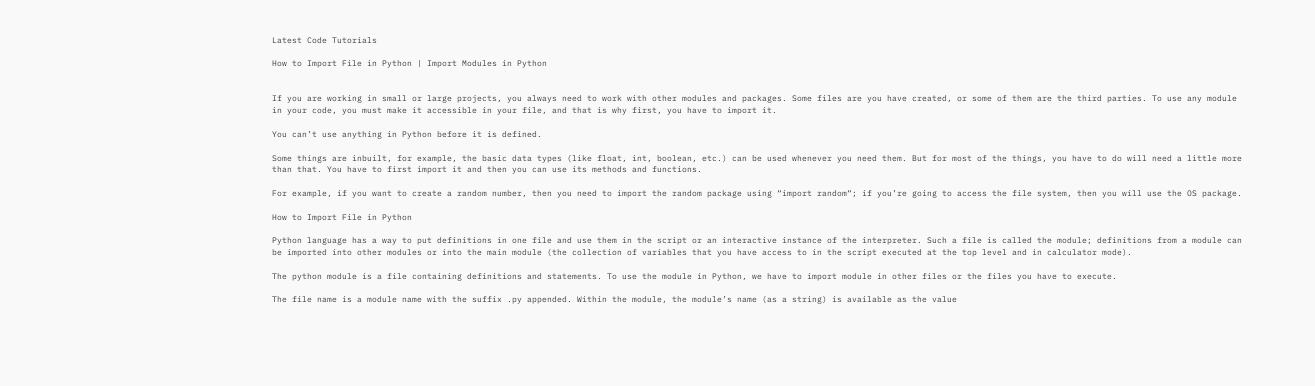Latest Code Tutorials

How to Import File in Python | Import Modules in Python


If you are working in small or large projects, you always need to work with other modules and packages. Some files are you have created, or some of them are the third parties. To use any module in your code, you must make it accessible in your file, and that is why first, you have to import it.

You can’t use anything in Python before it is defined.

Some things are inbuilt, for example, the basic data types (like float, int, boolean, etc.) can be used whenever you need them. But for most of the things, you have to do will need a little more than that. You have to first import it and then you can use its methods and functions.

For example, if you want to create a random number, then you need to import the random package using “import random“; if you’re going to access the file system, then you will use the OS package.

How to Import File in Python

Python language has a way to put definitions in one file and use them in the script or an interactive instance of the interpreter. Such a file is called the module; definitions from a module can be imported into other modules or into the main module (the collection of variables that you have access to in the script executed at the top level and in calculator mode).

The python module is a file containing definitions and statements. To use the module in Python, we have to import module in other files or the files you have to execute.

The file name is a module name with the suffix .py appended. Within the module, the module’s name (as a string) is available as the value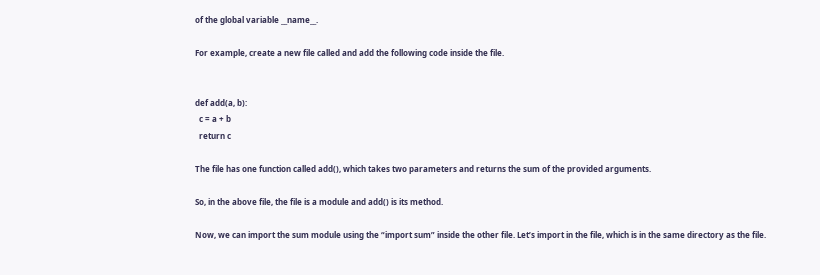of the global variable __name__.

For example, create a new file called and add the following code inside the file.


def add(a, b):
  c = a + b
  return c

The file has one function called add(), which takes two parameters and returns the sum of the provided arguments.

So, in the above file, the file is a module and add() is its method.

Now, we can import the sum module using the “import sum” inside the other file. Let’s import in the file, which is in the same directory as the file.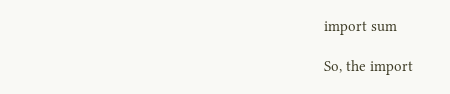import sum

So, the import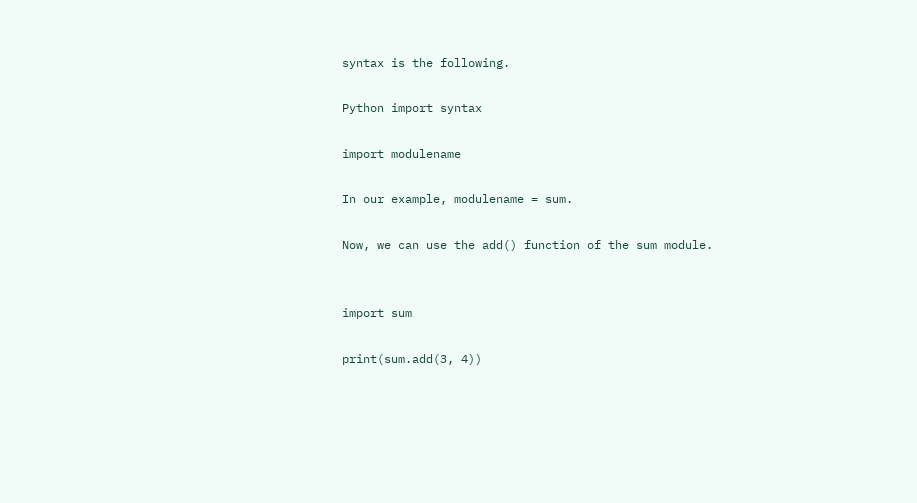syntax is the following.

Python import syntax

import modulename

In our example, modulename = sum.

Now, we can use the add() function of the sum module.


import sum

print(sum.add(3, 4))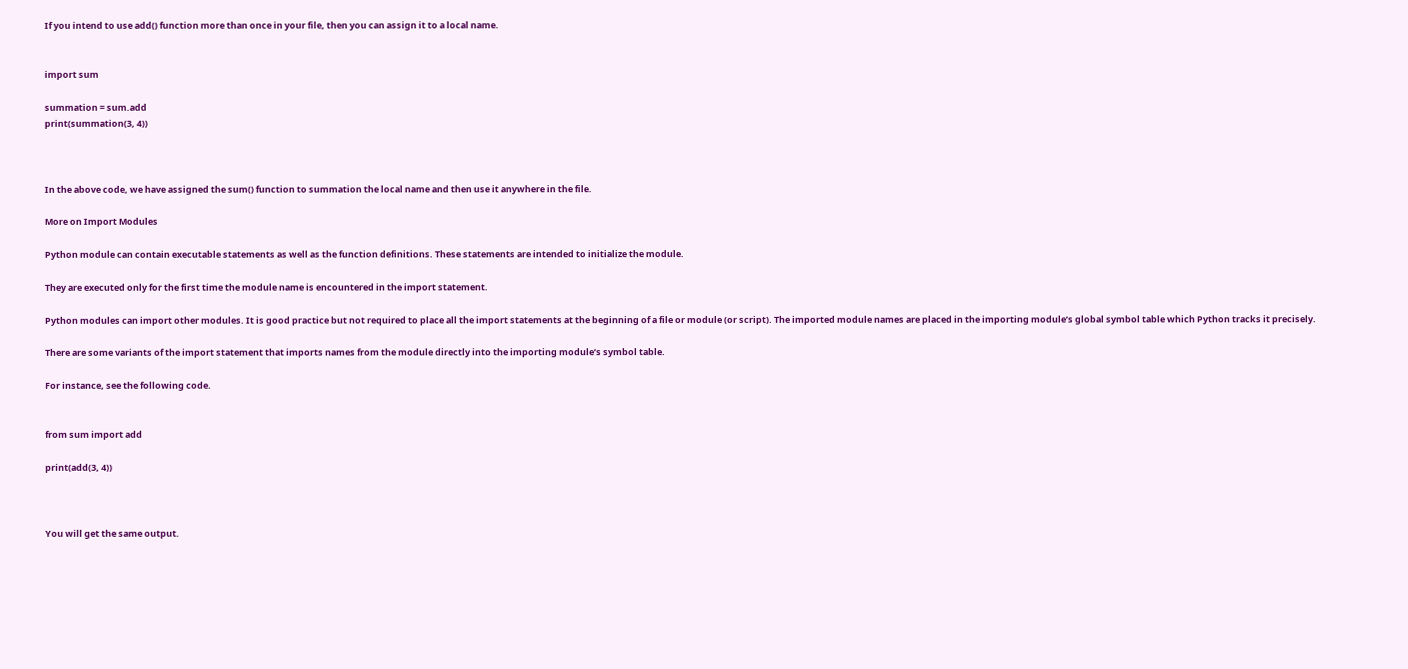If you intend to use add() function more than once in your file, then you can assign it to a local name.


import sum

summation = sum.add
print(summation(3, 4))



In the above code, we have assigned the sum() function to summation the local name and then use it anywhere in the file.

More on Import Modules

Python module can contain executable statements as well as the function definitions. These statements are intended to initialize the module.

They are executed only for the first time the module name is encountered in the import statement.

Python modules can import other modules. It is good practice but not required to place all the import statements at the beginning of a file or module (or script). The imported module names are placed in the importing module’s global symbol table which Python tracks it precisely.

There are some variants of the import statement that imports names from the module directly into the importing module’s symbol table.

For instance, see the following code.


from sum import add

print(add(3, 4))



You will get the same output.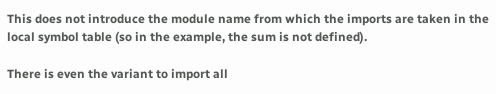This does not introduce the module name from which the imports are taken in the local symbol table (so in the example, the sum is not defined).

There is even the variant to import all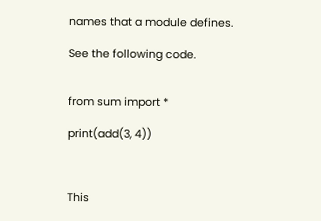names that a module defines.

See the following code.


from sum import *

print(add(3, 4))



This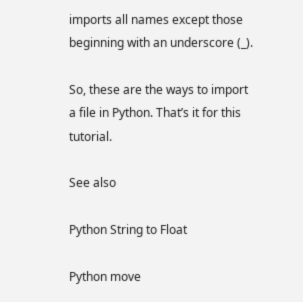imports all names except those beginning with an underscore (_).

So, these are the ways to import a file in Python. That’s it for this tutorial.

See also

Python String to Float

Python move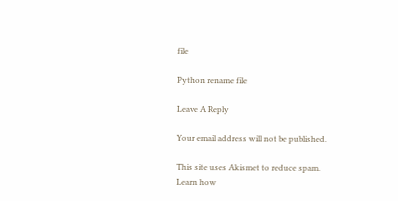file

Python rename file

Leave A Reply

Your email address will not be published.

This site uses Akismet to reduce spam. Learn how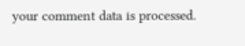your comment data is processed.